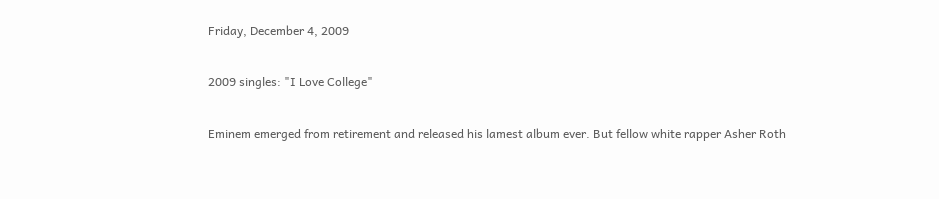Friday, December 4, 2009

2009 singles: "I Love College"

Eminem emerged from retirement and released his lamest album ever. But fellow white rapper Asher Roth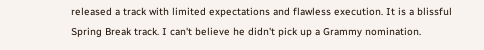released a track with limited expectations and flawless execution. It is a blissful Spring Break track. I can't believe he didn't pick up a Grammy nomination.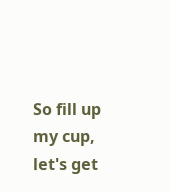So fill up my cup, let's get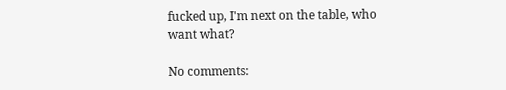fucked up, I'm next on the table, who want what?

No comments: